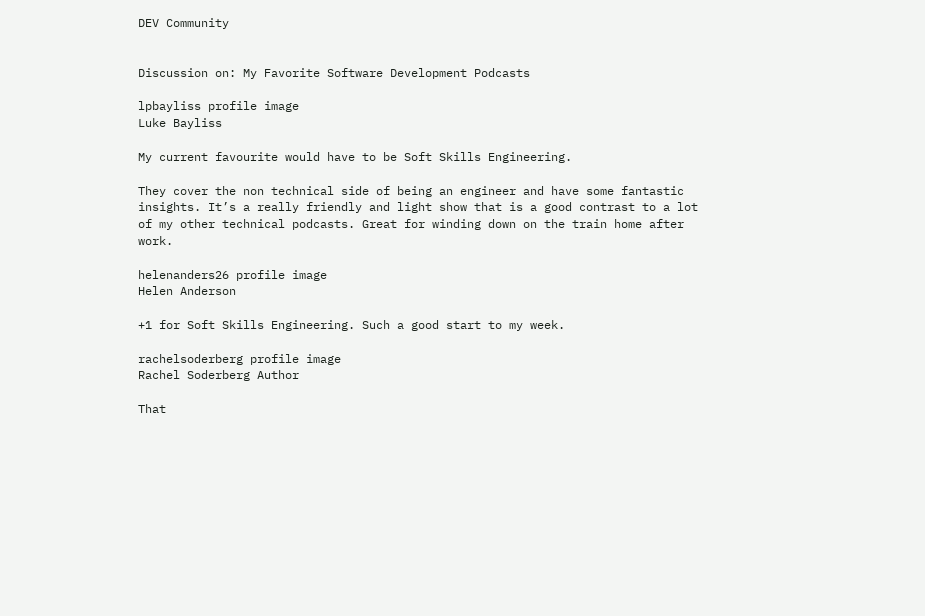DEV Community


Discussion on: My Favorite Software Development Podcasts

lpbayliss profile image
Luke Bayliss

My current favourite would have to be Soft Skills Engineering.

They cover the non technical side of being an engineer and have some fantastic insights. It’s a really friendly and light show that is a good contrast to a lot of my other technical podcasts. Great for winding down on the train home after work.

helenanders26 profile image
Helen Anderson

+1 for Soft Skills Engineering. Such a good start to my week.

rachelsoderberg profile image
Rachel Soderberg Author

That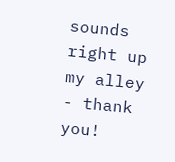sounds right up my alley - thank you!